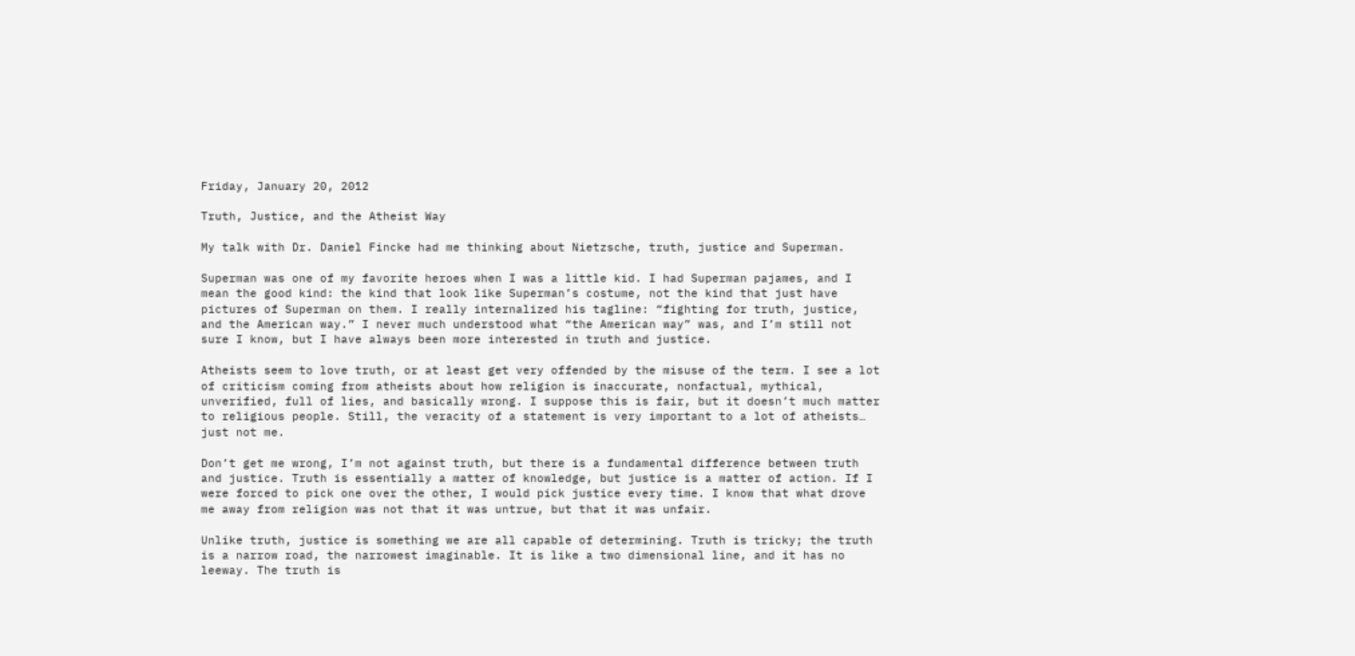Friday, January 20, 2012

Truth, Justice, and the Atheist Way

My talk with Dr. Daniel Fincke had me thinking about Nietzsche, truth, justice and Superman.

Superman was one of my favorite heroes when I was a little kid. I had Superman pajames, and I mean the good kind: the kind that look like Superman’s costume, not the kind that just have pictures of Superman on them. I really internalized his tagline: “fighting for truth, justice, and the American way.” I never much understood what “the American way” was, and I’m still not sure I know, but I have always been more interested in truth and justice.

Atheists seem to love truth, or at least get very offended by the misuse of the term. I see a lot of criticism coming from atheists about how religion is inaccurate, nonfactual, mythical, unverified, full of lies, and basically wrong. I suppose this is fair, but it doesn’t much matter to religious people. Still, the veracity of a statement is very important to a lot of atheists… just not me.

Don’t get me wrong, I’m not against truth, but there is a fundamental difference between truth and justice. Truth is essentially a matter of knowledge, but justice is a matter of action. If I were forced to pick one over the other, I would pick justice every time. I know that what drove me away from religion was not that it was untrue, but that it was unfair.

Unlike truth, justice is something we are all capable of determining. Truth is tricky; the truth is a narrow road, the narrowest imaginable. It is like a two dimensional line, and it has no leeway. The truth is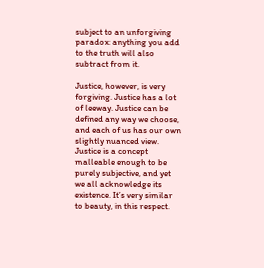subject to an unforgiving paradox: anything you add to the truth will also subtract from it.

Justice, however, is very forgiving. Justice has a lot of leeway. Justice can be defined any way we choose, and each of us has our own slightly nuanced view. Justice is a concept malleable enough to be purely subjective, and yet we all acknowledge its existence. It’s very similar to beauty, in this respect.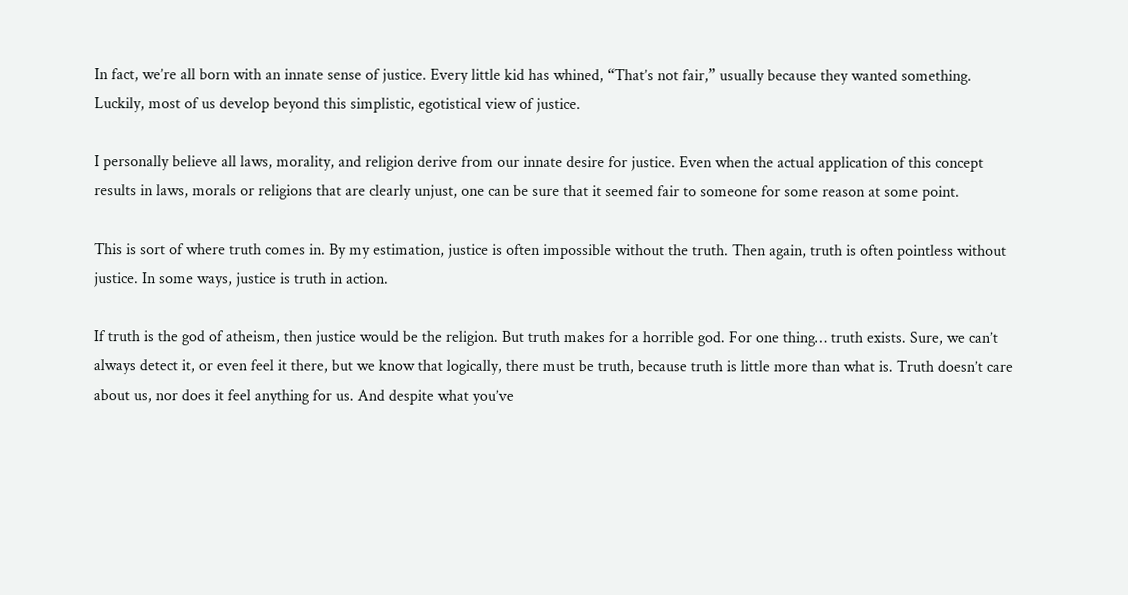In fact, we’re all born with an innate sense of justice. Every little kid has whined, “That’s not fair,” usually because they wanted something. Luckily, most of us develop beyond this simplistic, egotistical view of justice.

I personally believe all laws, morality, and religion derive from our innate desire for justice. Even when the actual application of this concept results in laws, morals or religions that are clearly unjust, one can be sure that it seemed fair to someone for some reason at some point.

This is sort of where truth comes in. By my estimation, justice is often impossible without the truth. Then again, truth is often pointless without justice. In some ways, justice is truth in action.

If truth is the god of atheism, then justice would be the religion. But truth makes for a horrible god. For one thing… truth exists. Sure, we can’t always detect it, or even feel it there, but we know that logically, there must be truth, because truth is little more than what is. Truth doesn’t care about us, nor does it feel anything for us. And despite what you’ve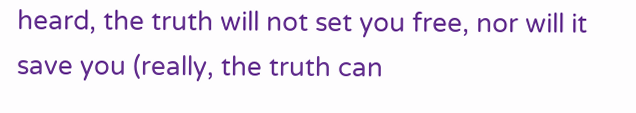heard, the truth will not set you free, nor will it save you (really, the truth can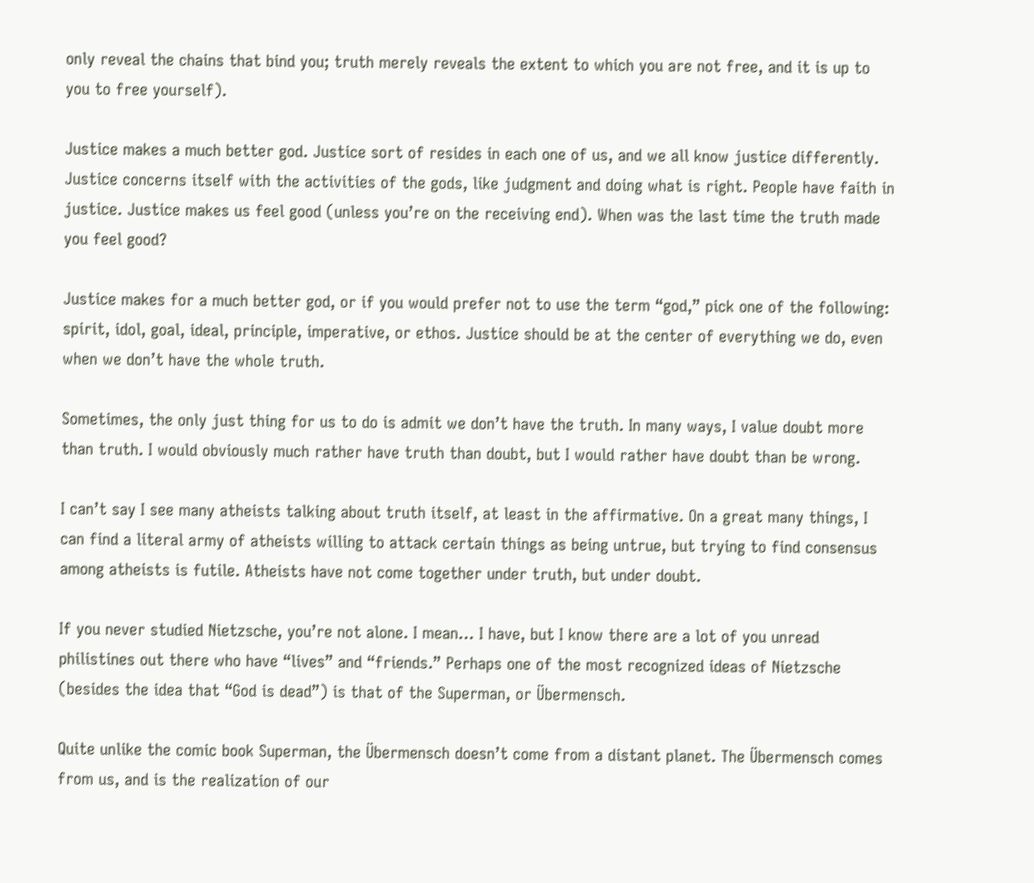only reveal the chains that bind you; truth merely reveals the extent to which you are not free, and it is up to you to free yourself).

Justice makes a much better god. Justice sort of resides in each one of us, and we all know justice differently. Justice concerns itself with the activities of the gods, like judgment and doing what is right. People have faith in justice. Justice makes us feel good (unless you’re on the receiving end). When was the last time the truth made you feel good?

Justice makes for a much better god, or if you would prefer not to use the term “god,” pick one of the following: spirit, idol, goal, ideal, principle, imperative, or ethos. Justice should be at the center of everything we do, even when we don’t have the whole truth.

Sometimes, the only just thing for us to do is admit we don’t have the truth. In many ways, I value doubt more than truth. I would obviously much rather have truth than doubt, but I would rather have doubt than be wrong.

I can’t say I see many atheists talking about truth itself, at least in the affirmative. On a great many things, I can find a literal army of atheists willing to attack certain things as being untrue, but trying to find consensus among atheists is futile. Atheists have not come together under truth, but under doubt.

If you never studied Nietzsche, you’re not alone. I mean… I have, but I know there are a lot of you unread philistines out there who have “lives” and “friends.” Perhaps one of the most recognized ideas of Nietzsche (besides the idea that “God is dead”) is that of the Superman, or Übermensch.

Quite unlike the comic book Superman, the Übermensch doesn’t come from a distant planet. The Übermensch comes from us, and is the realization of our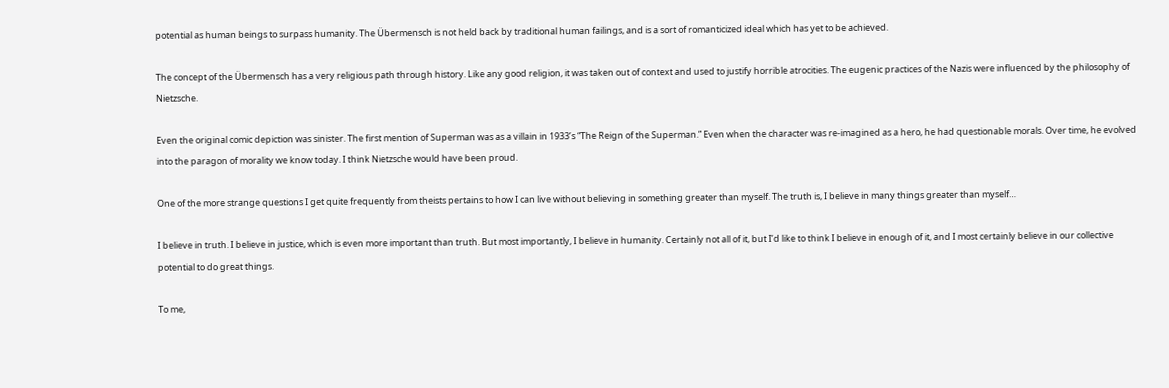potential as human beings to surpass humanity. The Übermensch is not held back by traditional human failings, and is a sort of romanticized ideal which has yet to be achieved.

The concept of the Übermensch has a very religious path through history. Like any good religion, it was taken out of context and used to justify horrible atrocities. The eugenic practices of the Nazis were influenced by the philosophy of Nietzsche.

Even the original comic depiction was sinister. The first mention of Superman was as a villain in 1933’s “The Reign of the Superman.” Even when the character was re-imagined as a hero, he had questionable morals. Over time, he evolved into the paragon of morality we know today. I think Nietzsche would have been proud.

One of the more strange questions I get quite frequently from theists pertains to how I can live without believing in something greater than myself. The truth is, I believe in many things greater than myself…

I believe in truth. I believe in justice, which is even more important than truth. But most importantly, I believe in humanity. Certainly not all of it, but I’d like to think I believe in enough of it, and I most certainly believe in our collective potential to do great things.

To me,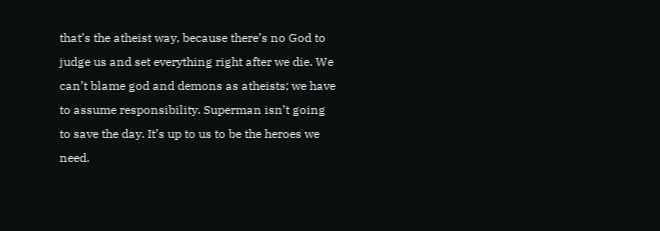that’s the atheist way, because there’s no God to judge us and set everything right after we die. We can’t blame god and demons as atheists; we have to assume responsibility. Superman isn’t going to save the day. It’s up to us to be the heroes we need.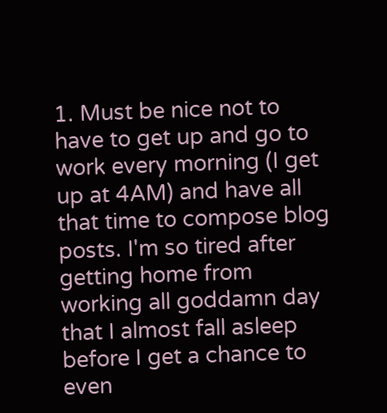1. Must be nice not to have to get up and go to work every morning (I get up at 4AM) and have all that time to compose blog posts. I'm so tired after getting home from working all goddamn day that I almost fall asleep before I get a chance to even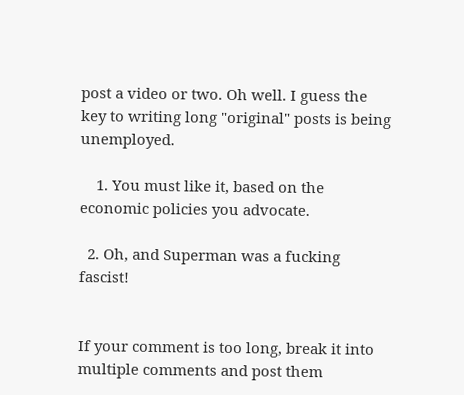post a video or two. Oh well. I guess the key to writing long "original" posts is being unemployed.

    1. You must like it, based on the economic policies you advocate.

  2. Oh, and Superman was a fucking fascist!


If your comment is too long, break it into multiple comments and post them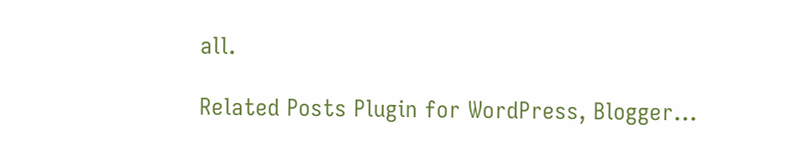all.

Related Posts Plugin for WordPress, Blogger...